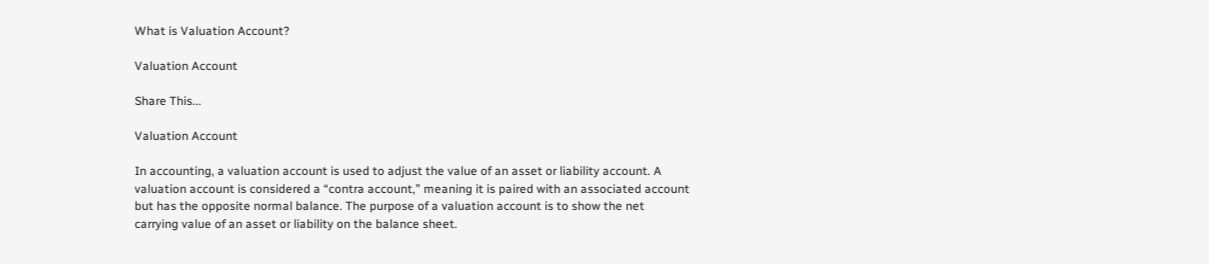What is Valuation Account?

Valuation Account

Share This...

Valuation Account

In accounting, a valuation account is used to adjust the value of an asset or liability account. A valuation account is considered a “contra account,” meaning it is paired with an associated account but has the opposite normal balance. The purpose of a valuation account is to show the net carrying value of an asset or liability on the balance sheet.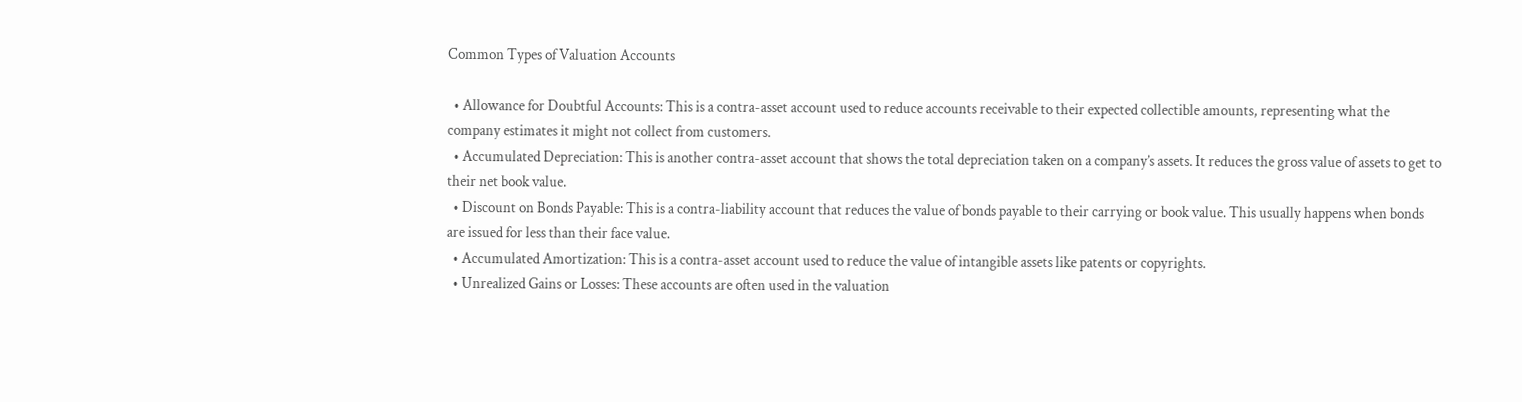Common Types of Valuation Accounts

  • Allowance for Doubtful Accounts: This is a contra-asset account used to reduce accounts receivable to their expected collectible amounts, representing what the company estimates it might not collect from customers.
  • Accumulated Depreciation: This is another contra-asset account that shows the total depreciation taken on a company’s assets. It reduces the gross value of assets to get to their net book value.
  • Discount on Bonds Payable: This is a contra-liability account that reduces the value of bonds payable to their carrying or book value. This usually happens when bonds are issued for less than their face value.
  • Accumulated Amortization: This is a contra-asset account used to reduce the value of intangible assets like patents or copyrights.
  • Unrealized Gains or Losses: These accounts are often used in the valuation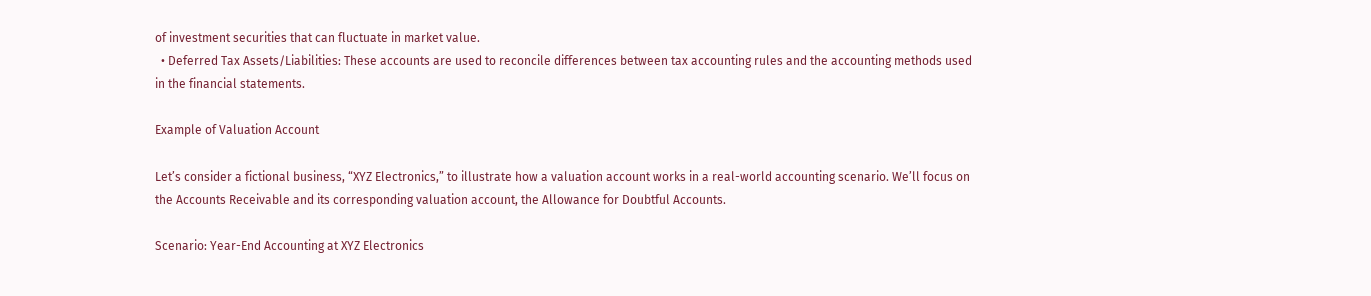of investment securities that can fluctuate in market value.
  • Deferred Tax Assets/Liabilities: These accounts are used to reconcile differences between tax accounting rules and the accounting methods used in the financial statements.

Example of Valuation Account

Let’s consider a fictional business, “XYZ Electronics,” to illustrate how a valuation account works in a real-world accounting scenario. We’ll focus on the Accounts Receivable and its corresponding valuation account, the Allowance for Doubtful Accounts.

Scenario: Year-End Accounting at XYZ Electronics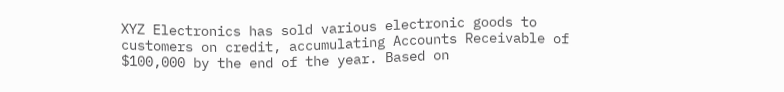XYZ Electronics has sold various electronic goods to customers on credit, accumulating Accounts Receivable of $100,000 by the end of the year. Based on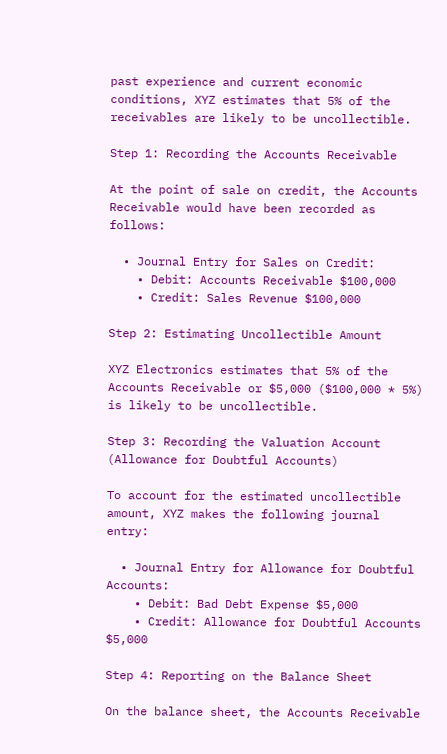past experience and current economic conditions, XYZ estimates that 5% of the receivables are likely to be uncollectible.

Step 1: Recording the Accounts Receivable

At the point of sale on credit, the Accounts Receivable would have been recorded as follows:

  • Journal Entry for Sales on Credit:
    • Debit: Accounts Receivable $100,000
    • Credit: Sales Revenue $100,000

Step 2: Estimating Uncollectible Amount

XYZ Electronics estimates that 5% of the Accounts Receivable or $5,000 ($100,000 * 5%) is likely to be uncollectible.

Step 3: Recording the Valuation Account (Allowance for Doubtful Accounts)

To account for the estimated uncollectible amount, XYZ makes the following journal entry:

  • Journal Entry for Allowance for Doubtful Accounts:
    • Debit: Bad Debt Expense $5,000
    • Credit: Allowance for Doubtful Accounts $5,000

Step 4: Reporting on the Balance Sheet

On the balance sheet, the Accounts Receivable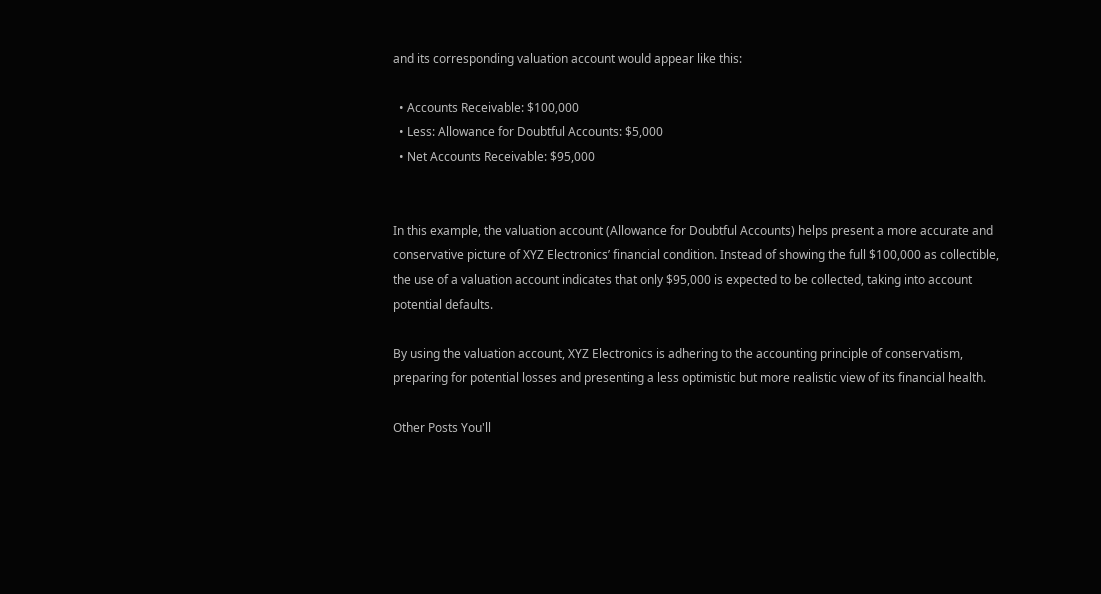and its corresponding valuation account would appear like this:

  • Accounts Receivable: $100,000
  • Less: Allowance for Doubtful Accounts: $5,000
  • Net Accounts Receivable: $95,000


In this example, the valuation account (Allowance for Doubtful Accounts) helps present a more accurate and conservative picture of XYZ Electronics’ financial condition. Instead of showing the full $100,000 as collectible, the use of a valuation account indicates that only $95,000 is expected to be collected, taking into account potential defaults.

By using the valuation account, XYZ Electronics is adhering to the accounting principle of conservatism, preparing for potential losses and presenting a less optimistic but more realistic view of its financial health.

Other Posts You'll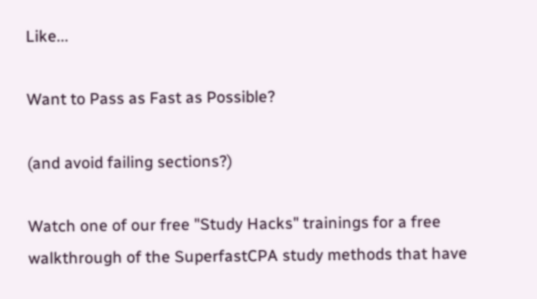Like...

Want to Pass as Fast as Possible?

(and avoid failing sections?)

Watch one of our free "Study Hacks" trainings for a free walkthrough of the SuperfastCPA study methods that have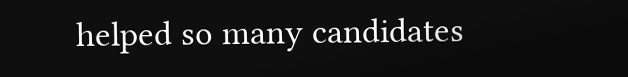helped so many candidates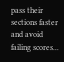pass their sections faster and avoid failing scores...